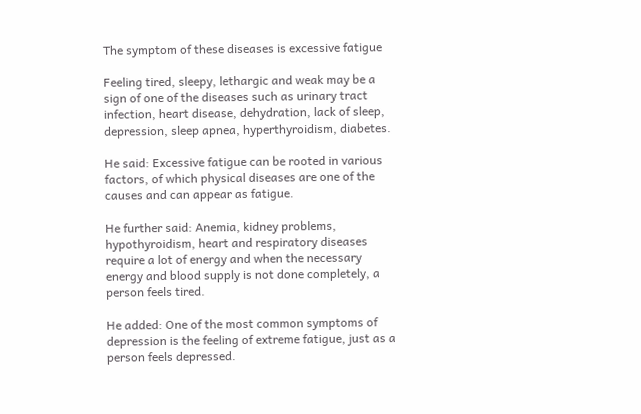The symptom of these diseases is excessive fatigue

Feeling tired, sleepy, lethargic and weak may be a sign of one of the diseases such as urinary tract infection, heart disease, dehydration, lack of sleep, depression, sleep apnea, hyperthyroidism, diabetes.

He said: Excessive fatigue can be rooted in various factors, of which physical diseases are one of the causes and can appear as fatigue.

He further said: Anemia, kidney problems, hypothyroidism, heart and respiratory diseases require a lot of energy and when the necessary energy and blood supply is not done completely, a person feels tired.

He added: One of the most common symptoms of depression is the feeling of extreme fatigue, just as a person feels depressed.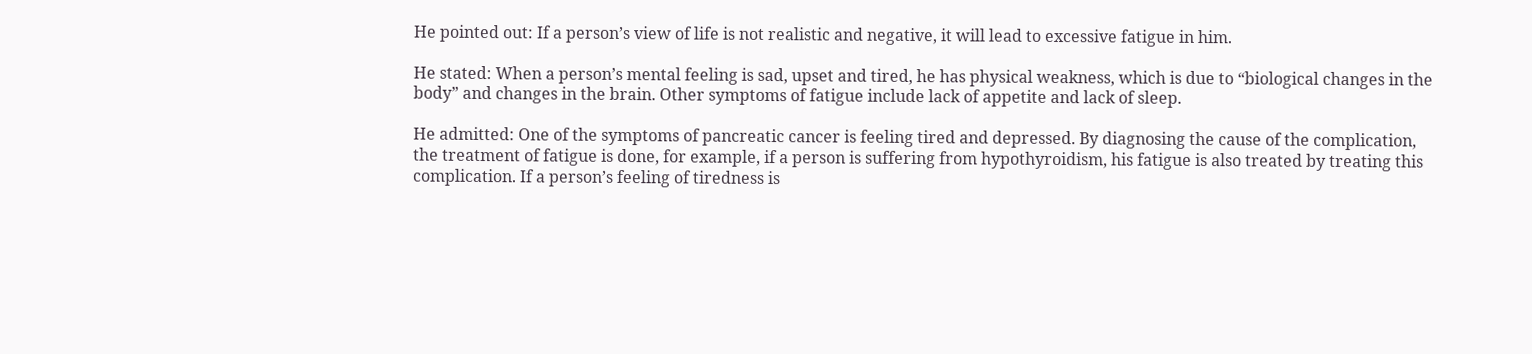He pointed out: If a person’s view of life is not realistic and negative, it will lead to excessive fatigue in him.

He stated: When a person’s mental feeling is sad, upset and tired, he has physical weakness, which is due to “biological changes in the body” and changes in the brain. Other symptoms of fatigue include lack of appetite and lack of sleep.

He admitted: One of the symptoms of pancreatic cancer is feeling tired and depressed. By diagnosing the cause of the complication, the treatment of fatigue is done, for example, if a person is suffering from hypothyroidism, his fatigue is also treated by treating this complication. If a person’s feeling of tiredness is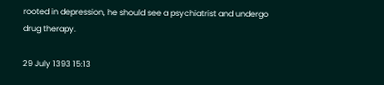rooted in depression, he should see a psychiatrist and undergo drug therapy.

29 July 1393 15:13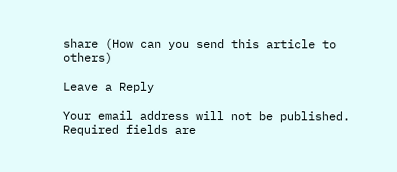share (How can you send this article to others)

Leave a Reply

Your email address will not be published. Required fields are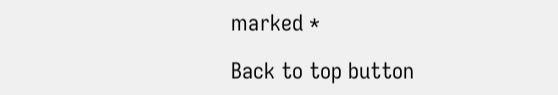marked *

Back to top button